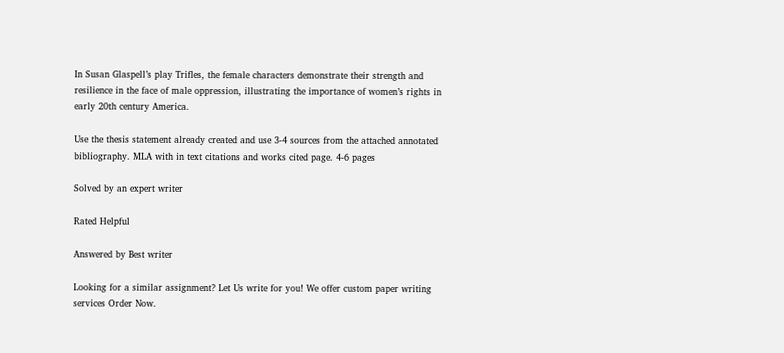In Susan Glaspell’s play Trifles, the female characters demonstrate their strength and resilience in the face of male oppression, illustrating the importance of women’s rights in early 20th century America.

Use the thesis statement already created and use 3-4 sources from the attached annotated bibliography. MLA with in text citations and works cited page. 4-6 pages

Solved by an expert writer

Rated Helpful

Answered by Best writer

Looking for a similar assignment? Let Us write for you! We offer custom paper writing services Order Now.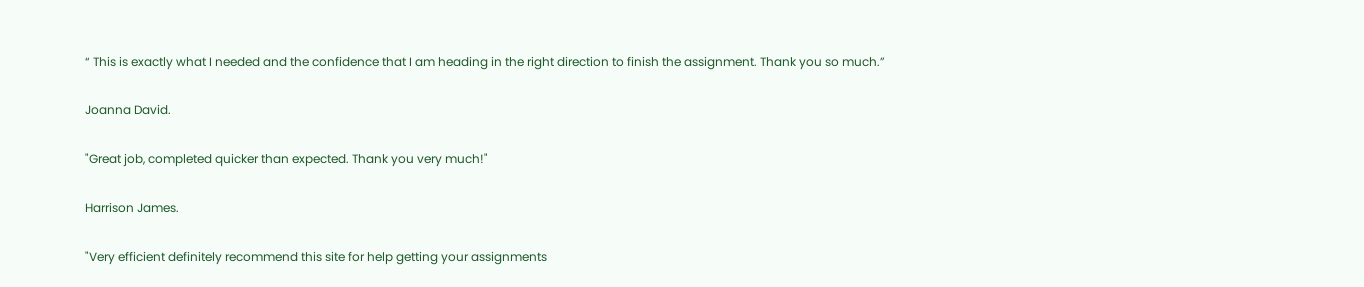“ This is exactly what I needed and the confidence that I am heading in the right direction to finish the assignment. Thank you so much.”

Joanna David.

"Great job, completed quicker than expected. Thank you very much!"

Harrison James.

"Very efficient definitely recommend this site for help getting your assignments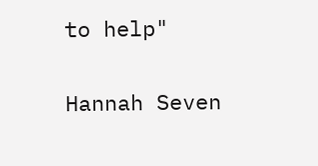to help"

Hannah Seven